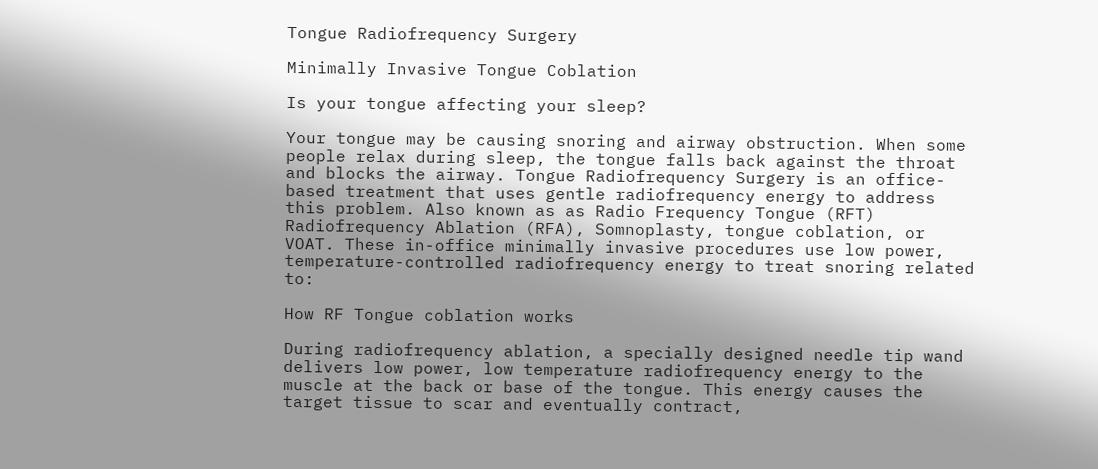Tongue Radiofrequency Surgery

Minimally Invasive Tongue Coblation

Is your tongue affecting your sleep?

Your tongue may be causing snoring and airway obstruction. When some people relax during sleep, the tongue falls back against the throat and blocks the airway. Tongue Radiofrequency Surgery is an office-based treatment that uses gentle radiofrequency energy to address this problem. Also known as as Radio Frequency Tongue (RFT) Radiofrequency Ablation (RFA), Somnoplasty, tongue coblation, or VOAT. These in-office minimally invasive procedures use low power, temperature-controlled radiofrequency energy to treat snoring related to:

How RF Tongue coblation works

During radiofrequency ablation, a specially designed needle tip wand delivers low power, low temperature radiofrequency energy to the muscle at the back or base of the tongue. This energy causes the target tissue to scar and eventually contract,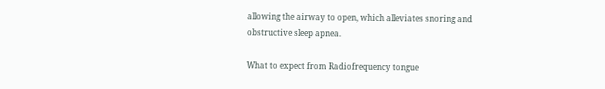allowing the airway to open, which alleviates snoring and obstructive sleep apnea.

What to expect from Radiofrequency tongue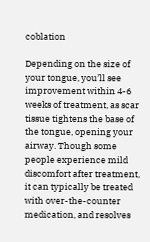coblation

Depending on the size of your tongue, you’ll see improvement within 4-6 weeks of treatment, as scar tissue tightens the base of the tongue, opening your airway. Though some people experience mild discomfort after treatment, it can typically be treated with over-the-counter medication, and resolves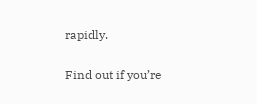rapidly.

Find out if you’re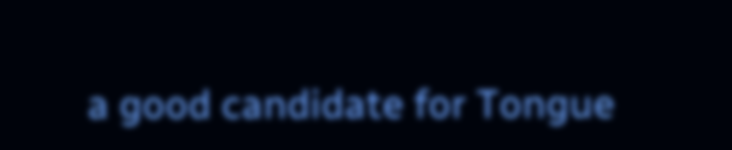a good candidate for Tongue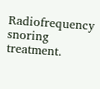Radiofrequency snoring treatment.